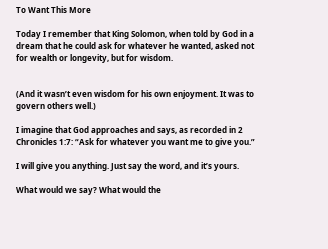To Want This More

Today I remember that King Solomon, when told by God in a dream that he could ask for whatever he wanted, asked not for wealth or longevity, but for wisdom.


(And it wasn’t even wisdom for his own enjoyment. It was to govern others well.)

I imagine that God approaches and says, as recorded in 2 Chronicles 1:7: “Ask for whatever you want me to give you.”

I will give you anything. Just say the word, and it’s yours.

What would we say? What would the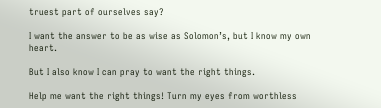truest part of ourselves say?

I want the answer to be as wise as Solomon’s, but I know my own heart.

But I also know I can pray to want the right things.

Help me want the right things! Turn my eyes from worthless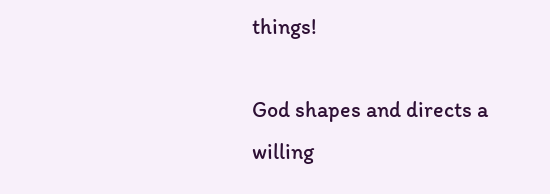things!

God shapes and directs a willing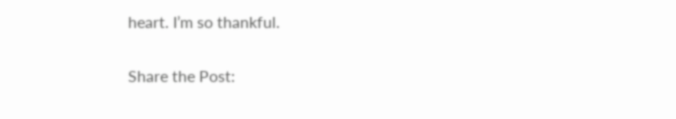heart. I’m so thankful.

Share the Post: